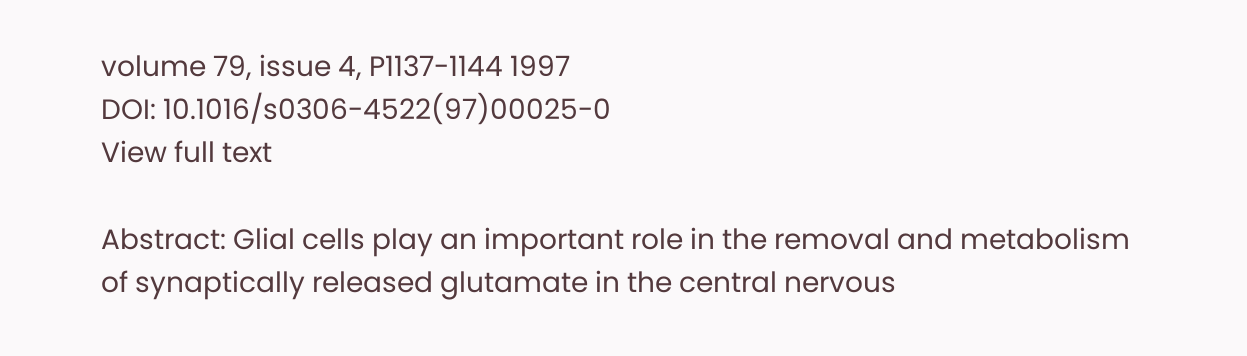volume 79, issue 4, P1137-1144 1997
DOI: 10.1016/s0306-4522(97)00025-0
View full text

Abstract: Glial cells play an important role in the removal and metabolism of synaptically released glutamate in the central nervous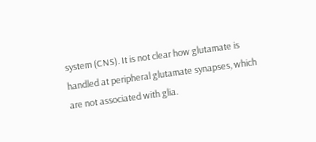system (CNS). It is not clear how glutamate is handled at peripheral glutamate synapses, which are not associated with glia.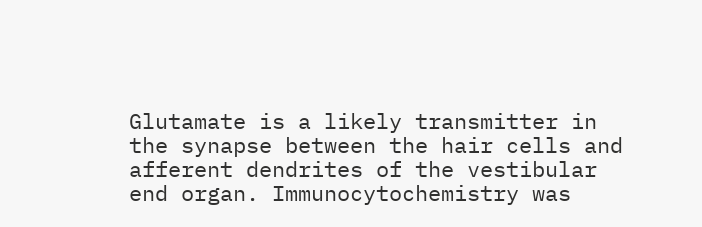Glutamate is a likely transmitter in the synapse between the hair cells and afferent dendrites of the vestibular end organ. Immunocytochemistry was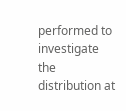performed to investigate the distribution at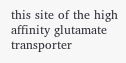this site of the high affinity glutamate transporter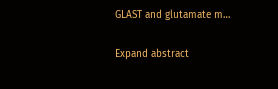GLAST and glutamate m…

Expand abstract